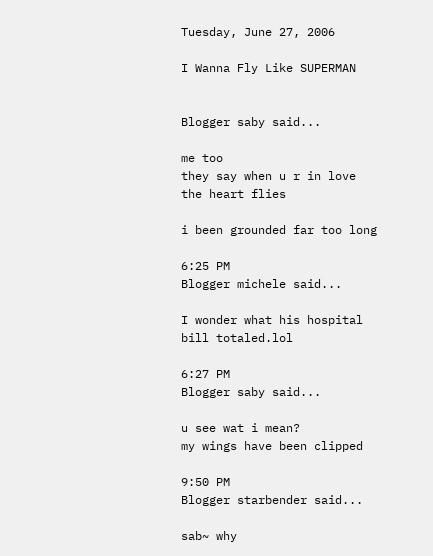Tuesday, June 27, 2006

I Wanna Fly Like SUPERMAN


Blogger saby said...

me too
they say when u r in love
the heart flies

i been grounded far too long

6:25 PM
Blogger michele said...

I wonder what his hospital
bill totaled.lol

6:27 PM
Blogger saby said...

u see wat i mean?
my wings have been clipped

9:50 PM
Blogger starbender said...

sab~ why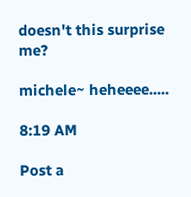doesn't this surprise me?

michele~ heheeee.....

8:19 AM

Post a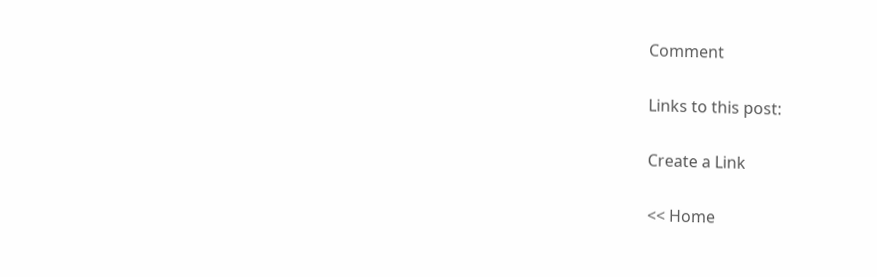Comment

Links to this post:

Create a Link

<< Home